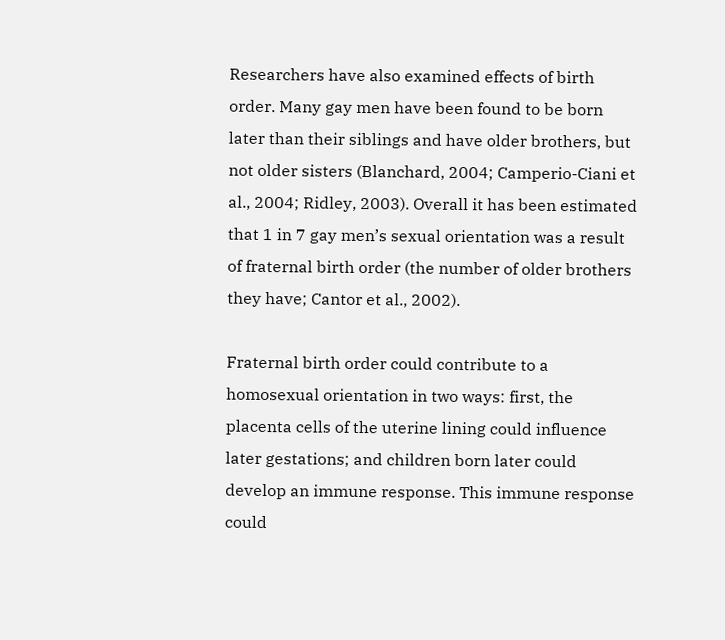Researchers have also examined effects of birth order. Many gay men have been found to be born later than their siblings and have older brothers, but not older sisters (Blanchard, 2004; Camperio-Ciani et al., 2004; Ridley, 2003). Overall it has been estimated that 1 in 7 gay men’s sexual orientation was a result of fraternal birth order (the number of older brothers they have; Cantor et al., 2002).

Fraternal birth order could contribute to a homosexual orientation in two ways: first, the placenta cells of the uterine lining could influence later gestations; and children born later could develop an immune response. This immune response could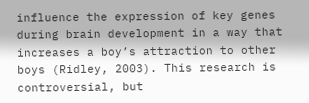influence the expression of key genes during brain development in a way that increases a boy’s attraction to other boys (Ridley, 2003). This research is controversial, but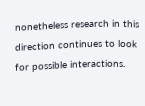nonetheless research in this direction continues to look for possible interactions.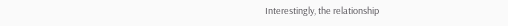Interestingly, the relationship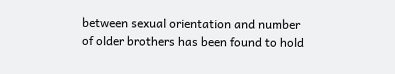between sexual orientation and number of older brothers has been found to hold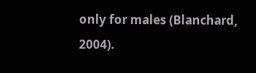only for males (Blanchard, 2004).